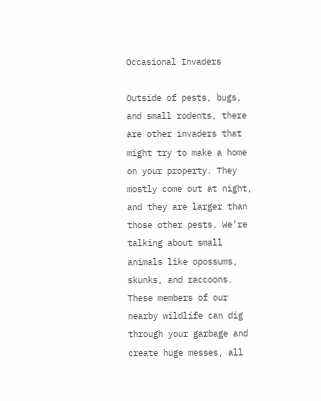Occasional Invaders

Outside of pests, bugs, and small rodents, there are other invaders that might try to make a home on your property. They mostly come out at night, and they are larger than those other pests. We’re talking about small animals like opossums, skunks, and raccoons. These members of our nearby wildlife can dig through your garbage and create huge messes, all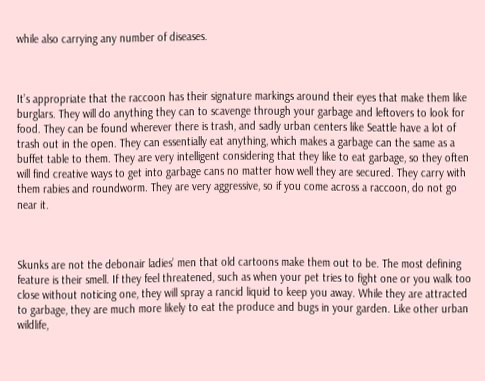while also carrying any number of diseases.



It’s appropriate that the raccoon has their signature markings around their eyes that make them like burglars. They will do anything they can to scavenge through your garbage and leftovers to look for food. They can be found wherever there is trash, and sadly urban centers like Seattle have a lot of trash out in the open. They can essentially eat anything, which makes a garbage can the same as a buffet table to them. They are very intelligent considering that they like to eat garbage, so they often will find creative ways to get into garbage cans no matter how well they are secured. They carry with them rabies and roundworm. They are very aggressive, so if you come across a raccoon, do not go near it.



Skunks are not the debonair ladies’ men that old cartoons make them out to be. The most defining feature is their smell. If they feel threatened, such as when your pet tries to fight one or you walk too close without noticing one, they will spray a rancid liquid to keep you away. While they are attracted to garbage, they are much more likely to eat the produce and bugs in your garden. Like other urban wildlife,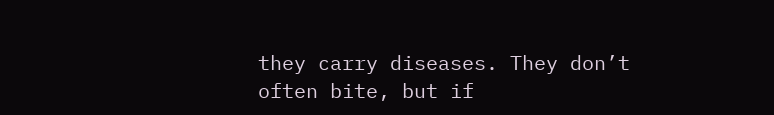they carry diseases. They don’t often bite, but if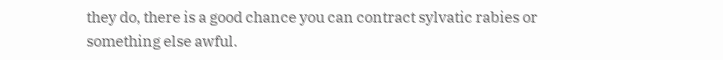they do, there is a good chance you can contract sylvatic rabies or something else awful.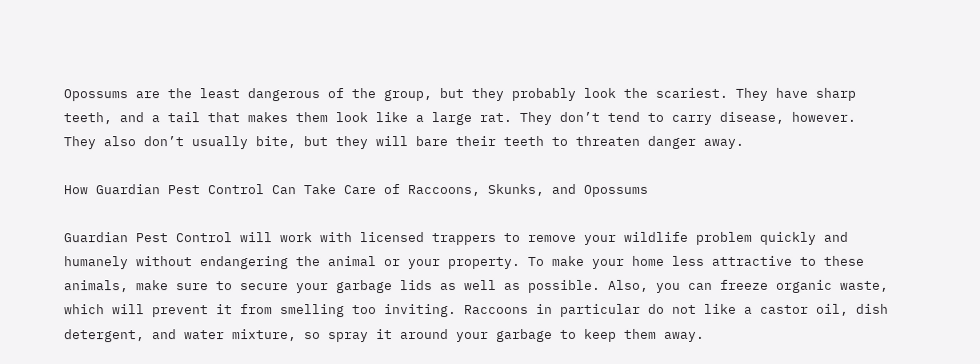Opossums are the least dangerous of the group, but they probably look the scariest. They have sharp teeth, and a tail that makes them look like a large rat. They don’t tend to carry disease, however. They also don’t usually bite, but they will bare their teeth to threaten danger away.

How Guardian Pest Control Can Take Care of Raccoons, Skunks, and Opossums

Guardian Pest Control will work with licensed trappers to remove your wildlife problem quickly and humanely without endangering the animal or your property. To make your home less attractive to these animals, make sure to secure your garbage lids as well as possible. Also, you can freeze organic waste, which will prevent it from smelling too inviting. Raccoons in particular do not like a castor oil, dish detergent, and water mixture, so spray it around your garbage to keep them away.